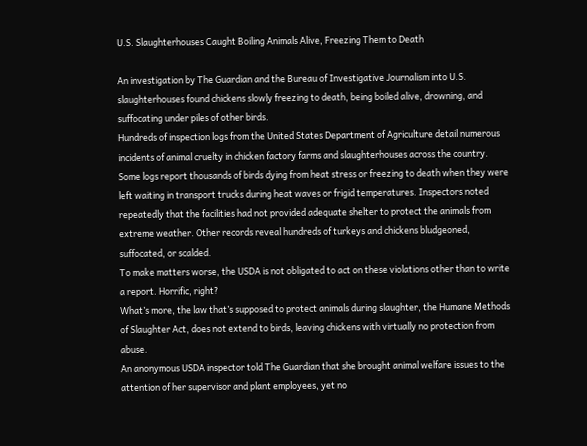U.S. Slaughterhouses Caught Boiling Animals Alive, Freezing Them to Death

An investigation by The Guardian and the Bureau of Investigative Journalism into U.S. slaughterhouses found chickens slowly freezing to death, being boiled alive, drowning, and suffocating under piles of other birds.
Hundreds of inspection logs from the United States Department of Agriculture detail numerous incidents of animal cruelty in chicken factory farms and slaughterhouses across the country.
Some logs report thousands of birds dying from heat stress or freezing to death when they were left waiting in transport trucks during heat waves or frigid temperatures. Inspectors noted repeatedly that the facilities had not provided adequate shelter to protect the animals from extreme weather. Other records reveal hundreds of turkeys and chickens bludgeoned, suffocated, or scalded.
To make matters worse, the USDA is not obligated to act on these violations other than to write a report. Horrific, right?
What’s more, the law that’s supposed to protect animals during slaughter, the Humane Methods of Slaughter Act, does not extend to birds, leaving chickens with virtually no protection from abuse.
An anonymous USDA inspector told The Guardian that she brought animal welfare issues to the attention of her supervisor and plant employees, yet no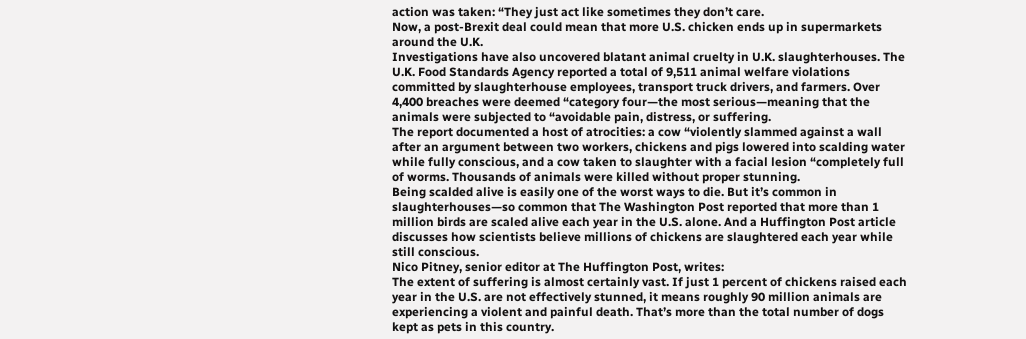action was taken: “They just act like sometimes they don’t care.
Now, a post-Brexit deal could mean that more U.S. chicken ends up in supermarkets around the U.K.
Investigations have also uncovered blatant animal cruelty in U.K. slaughterhouses. The U.K. Food Standards Agency reported a total of 9,511 animal welfare violations committed by slaughterhouse employees, transport truck drivers, and farmers. Over 4,400 breaches were deemed “category four—the most serious—meaning that the animals were subjected to “avoidable pain, distress, or suffering.
The report documented a host of atrocities: a cow “violently slammed against a wall after an argument between two workers, chickens and pigs lowered into scalding water while fully conscious, and a cow taken to slaughter with a facial lesion “completely full of worms. Thousands of animals were killed without proper stunning.
Being scalded alive is easily one of the worst ways to die. But it’s common in slaughterhouses—so common that The Washington Post reported that more than 1 million birds are scaled alive each year in the U.S. alone. And a Huffington Post article discusses how scientists believe millions of chickens are slaughtered each year while still conscious.
Nico Pitney, senior editor at The Huffington Post, writes:
The extent of suffering is almost certainly vast. If just 1 percent of chickens raised each year in the U.S. are not effectively stunned, it means roughly 90 million animals are experiencing a violent and painful death. That’s more than the total number of dogs kept as pets in this country.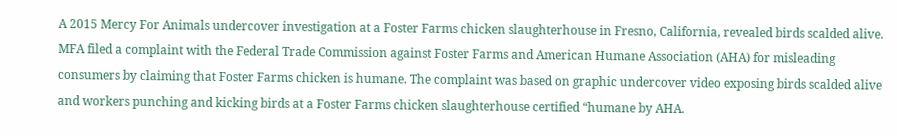A 2015 Mercy For Animals undercover investigation at a Foster Farms chicken slaughterhouse in Fresno, California, revealed birds scalded alive. MFA filed a complaint with the Federal Trade Commission against Foster Farms and American Humane Association (AHA) for misleading consumers by claiming that Foster Farms chicken is humane. The complaint was based on graphic undercover video exposing birds scalded alive and workers punching and kicking birds at a Foster Farms chicken slaughterhouse certified “humane by AHA.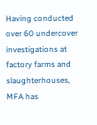Having conducted over 60 undercover investigations at factory farms and slaughterhouses, MFA has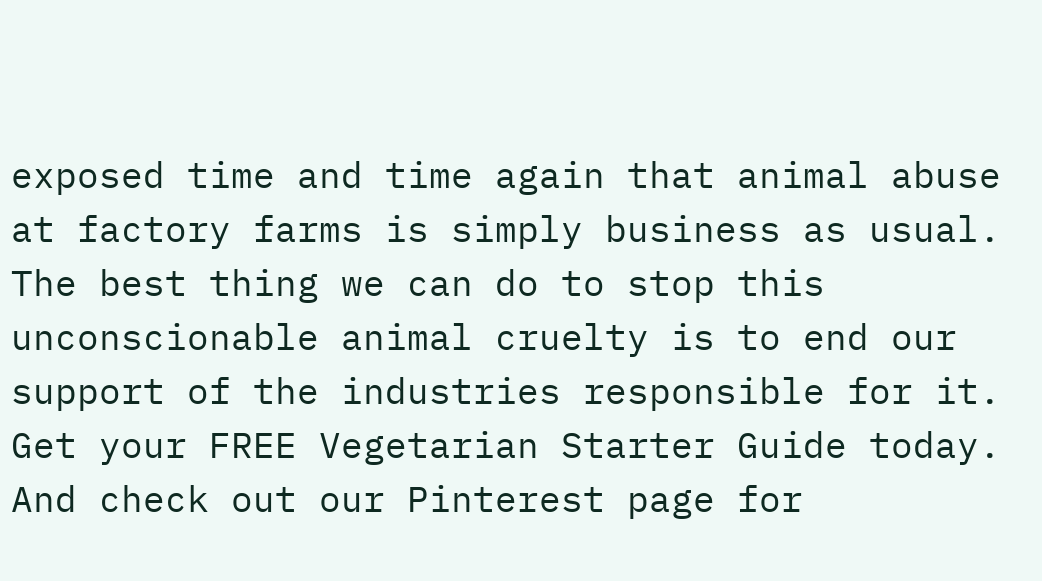exposed time and time again that animal abuse at factory farms is simply business as usual.
The best thing we can do to stop this unconscionable animal cruelty is to end our support of the industries responsible for it. Get your FREE Vegetarian Starter Guide today. And check out our Pinterest page for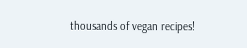thousands of vegan recipes!